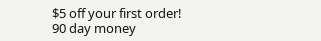$5 off your first order!
90 day money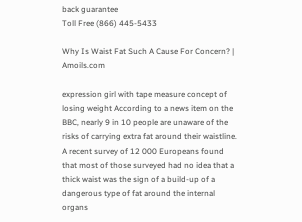back guarantee
Toll Free (866) 445-5433

Why Is Waist Fat Such A Cause For Concern? | Amoils.com

expression girl with tape measure concept of losing weight According to a news item on the BBC, nearly 9 in 10 people are unaware of the risks of carrying extra fat around their waistline. A recent survey of 12 000 Europeans found that most of those surveyed had no idea that a thick waist was the sign of a build-up of a dangerous type of fat around the internal organs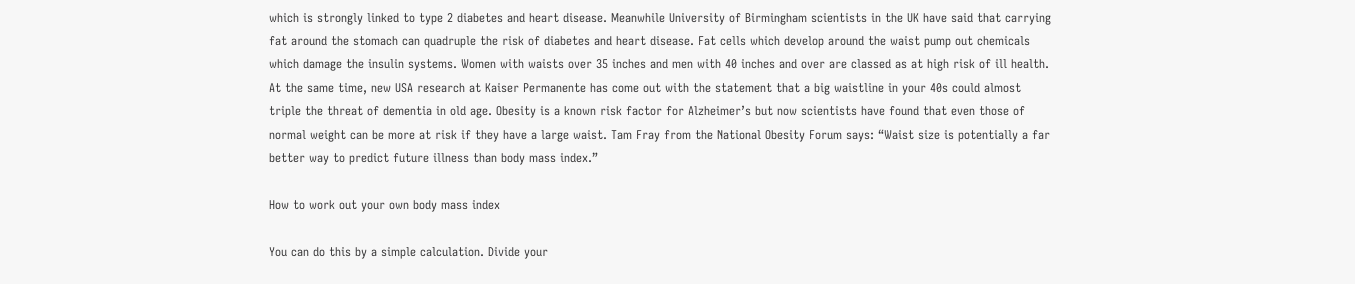which is strongly linked to type 2 diabetes and heart disease. Meanwhile University of Birmingham scientists in the UK have said that carrying fat around the stomach can quadruple the risk of diabetes and heart disease. Fat cells which develop around the waist pump out chemicals which damage the insulin systems. Women with waists over 35 inches and men with 40 inches and over are classed as at high risk of ill health. At the same time, new USA research at Kaiser Permanente has come out with the statement that a big waistline in your 40s could almost triple the threat of dementia in old age. Obesity is a known risk factor for Alzheimer’s but now scientists have found that even those of normal weight can be more at risk if they have a large waist. Tam Fray from the National Obesity Forum says: “Waist size is potentially a far better way to predict future illness than body mass index.”

How to work out your own body mass index

You can do this by a simple calculation. Divide your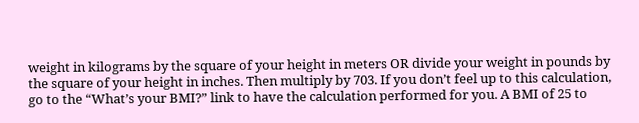weight in kilograms by the square of your height in meters OR divide your weight in pounds by the square of your height in inches. Then multiply by 703. If you don’t feel up to this calculation, go to the “What’s your BMI?” link to have the calculation performed for you. A BMI of 25 to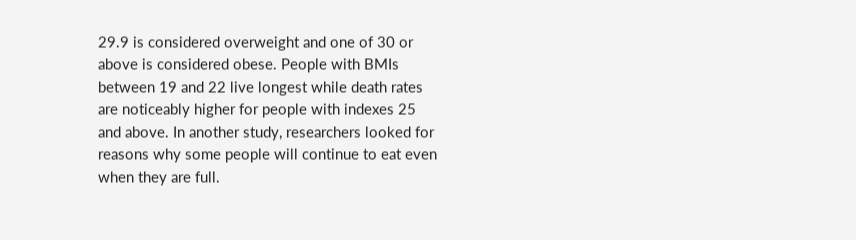29.9 is considered overweight and one of 30 or above is considered obese. People with BMIs between 19 and 22 live longest while death rates are noticeably higher for people with indexes 25 and above. In another study, researchers looked for reasons why some people will continue to eat even when they are full.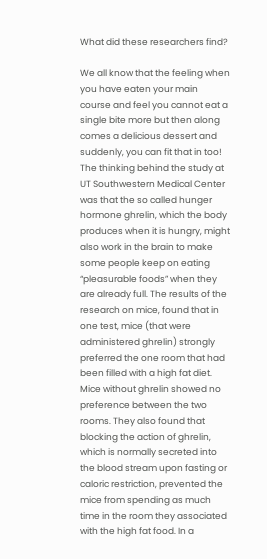What did these researchers find?

We all know that the feeling when you have eaten your main course and feel you cannot eat a single bite more but then along comes a delicious dessert and suddenly, you can fit that in too! The thinking behind the study at UT Southwestern Medical Center was that the so called hunger hormone ghrelin, which the body produces when it is hungry, might also work in the brain to make some people keep on eating “pleasurable foods” when they are already full. The results of the research on mice, found that in one test, mice (that were administered ghrelin) strongly preferred the one room that had been filled with a high fat diet. Mice without ghrelin showed no preference between the two rooms. They also found that blocking the action of ghrelin, which is normally secreted into the blood stream upon fasting or caloric restriction, prevented the mice from spending as much time in the room they associated with the high fat food. In a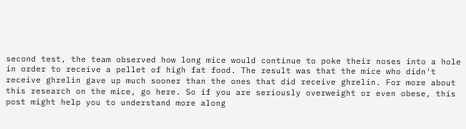second test, the team observed how long mice would continue to poke their noses into a hole in order to receive a pellet of high fat food. The result was that the mice who didn't receive ghrelin gave up much sooner than the ones that did receive ghrelin. For more about this research on the mice, go here. So if you are seriously overweight or even obese, this post might help you to understand more along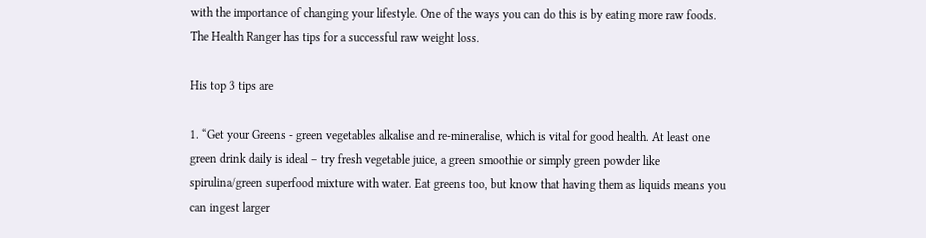with the importance of changing your lifestyle. One of the ways you can do this is by eating more raw foods. The Health Ranger has tips for a successful raw weight loss.

His top 3 tips are

1. “Get your Greens - green vegetables alkalise and re-mineralise, which is vital for good health. At least one green drink daily is ideal – try fresh vegetable juice, a green smoothie or simply green powder like spirulina/green superfood mixture with water. Eat greens too, but know that having them as liquids means you can ingest larger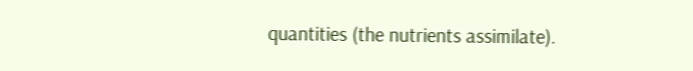quantities (the nutrients assimilate).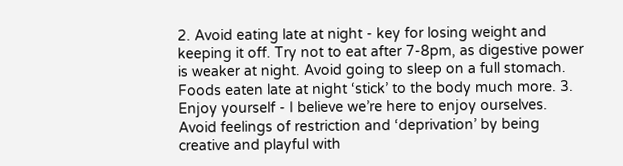2. Avoid eating late at night - key for losing weight and keeping it off. Try not to eat after 7-8pm, as digestive power is weaker at night. Avoid going to sleep on a full stomach. Foods eaten late at night ‘stick’ to the body much more. 3. Enjoy yourself - I believe we’re here to enjoy ourselves. Avoid feelings of restriction and ‘deprivation’ by being creative and playful with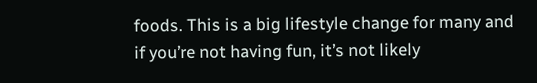foods. This is a big lifestyle change for many and if you’re not having fun, it’s not likely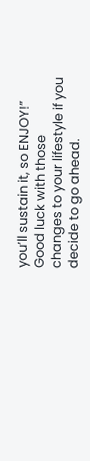you’ll sustain it, so ENJOY!” Good luck with those changes to your lifestyle if you decide to go ahead.